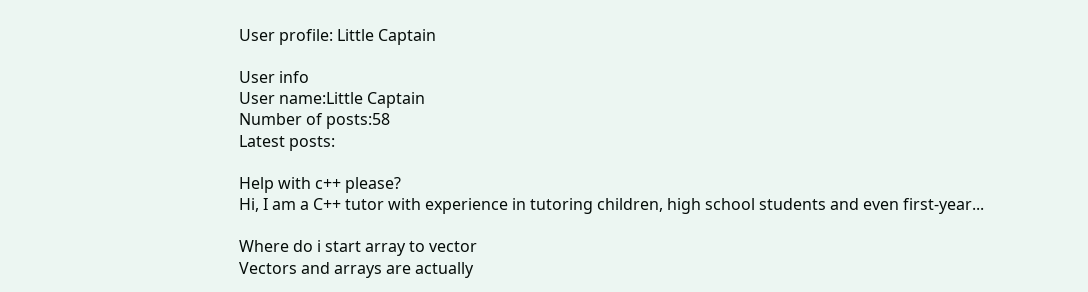User profile: Little Captain

User info
User name:Little Captain
Number of posts:58
Latest posts:

Help with c++ please?
Hi, I am a C++ tutor with experience in tutoring children, high school students and even first-year...

Where do i start array to vector
Vectors and arrays are actually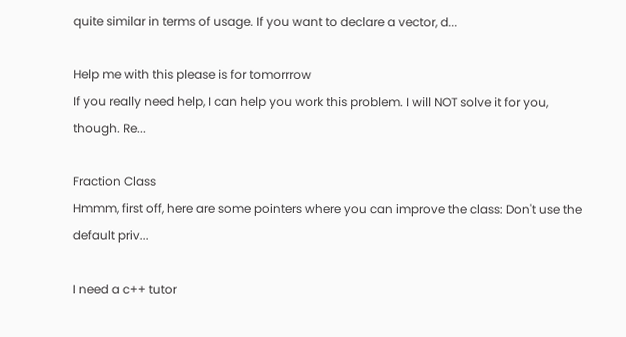quite similar in terms of usage. If you want to declare a vector, d...

Help me with this please is for tomorrrow
If you really need help, I can help you work this problem. I will NOT solve it for you, though. Re...

Fraction Class
Hmmm, first off, here are some pointers where you can improve the class: Don't use the default priv...

I need a c++ tutor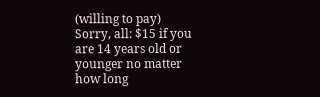(willing to pay)
Sorry, all: $15 if you are 14 years old or younger no matter how long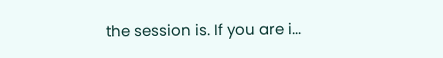the session is. If you are i...